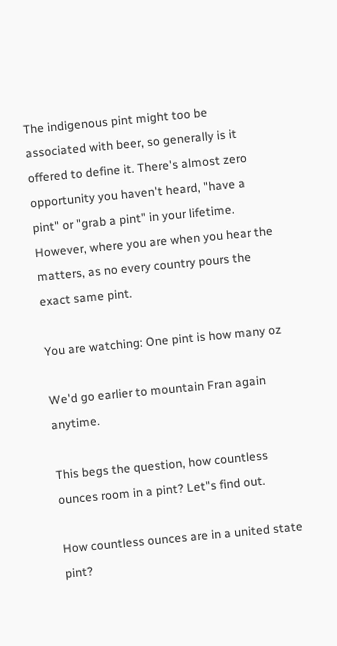The indigenous pint might too be associated with beer, so generally is it offered to define it. There's almost zero opportunity you haven't heard, "have a pint" or "grab a pint" in your lifetime. However, where you are when you hear the matters, as no every country pours the exact same pint.

You are watching: One pint is how many oz

We'd go earlier to mountain Fran again anytime.

This begs the question, how countless ounces room in a pint? Let"s find out.

How countless ounces are in a united state pint?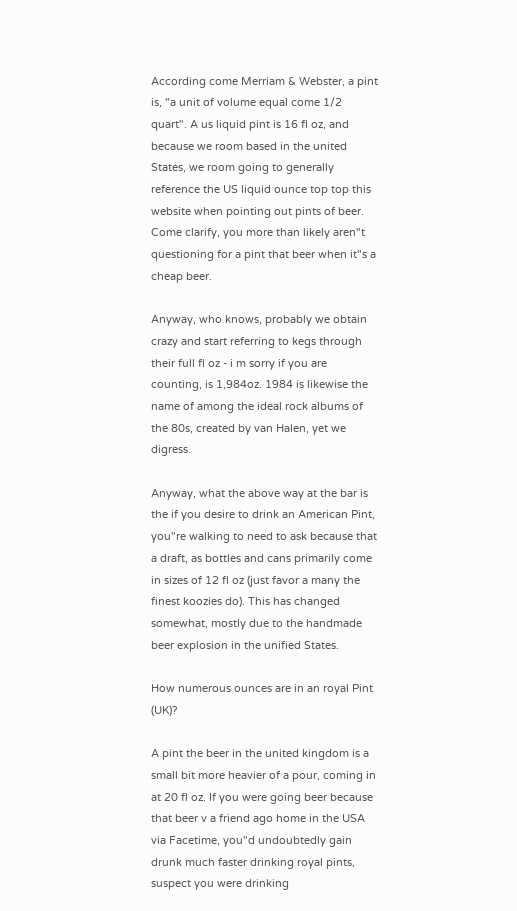According come Merriam & Webster, a pint is, "a unit of volume equal come 1/2 quart". A us liquid pint is 16 fl oz, and because we room based in the united States, we room going to generally reference the US liquid ounce top top this website when pointing out pints of beer. Come clarify, you more than likely aren"t questioning for a pint that beer when it"s a cheap beer.

Anyway, who knows, probably we obtain crazy and start referring to kegs through their full fl oz - i m sorry if you are counting, is 1,984oz. 1984 is likewise the name of among the ideal rock albums of the 80s, created by van Halen, yet we digress.

Anyway, what the above way at the bar is the if you desire to drink an American Pint, you"re walking to need to ask because that a draft, as bottles and cans primarily come in sizes of 12 fl oz (just favor a many the finest koozies do). This has changed somewhat, mostly due to the handmade beer explosion in the unified States.

How numerous ounces are in an royal Pint (UK)?

A pint the beer in the united kingdom is a small bit more heavier of a pour, coming in at 20 fl oz. If you were going beer because that beer v a friend ago home in the USA via Facetime, you"d undoubtedly gain drunk much faster drinking royal pints, suspect you were drinking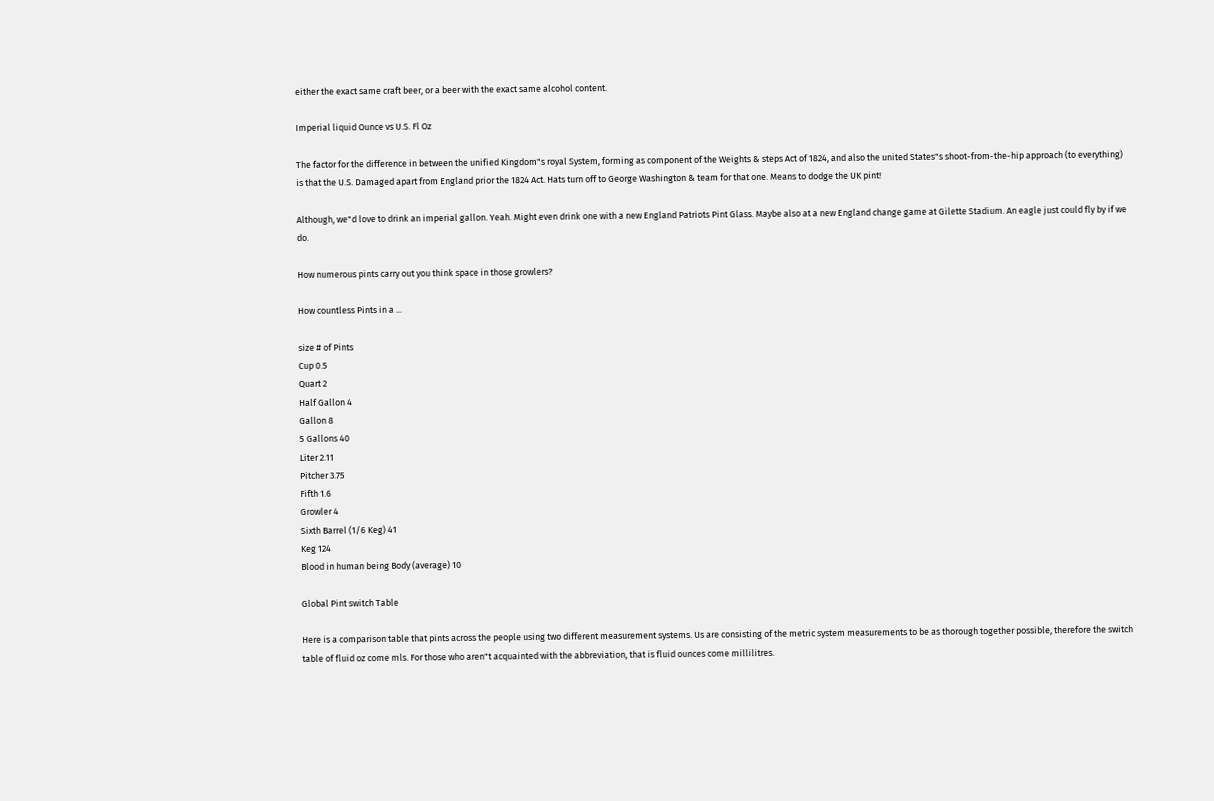either the exact same craft beer, or a beer with the exact same alcohol content.

Imperial liquid Ounce vs U.S. Fl Oz

The factor for the difference in between the unified Kingdom"s royal System, forming as component of the Weights & steps Act of 1824, and also the united States"s shoot-from-the-hip approach (to everything) is that the U.S. Damaged apart from England prior the 1824 Act. Hats turn off to George Washington & team for that one. Means to dodge the UK pint!

Although, we"d love to drink an imperial gallon. Yeah. Might even drink one with a new England Patriots Pint Glass. Maybe also at a new England change game at Gilette Stadium. An eagle just could fly by if we do.

How numerous pints carry out you think space in those growlers?

How countless Pints in a ...

size # of Pints
Cup 0.5
Quart 2
Half Gallon 4
Gallon 8
5 Gallons 40
Liter 2.11
Pitcher 3.75
Fifth 1.6
Growler 4
Sixth Barrel (1/6 Keg) 41
Keg 124
Blood in human being Body (average) 10

Global Pint switch Table

Here is a comparison table that pints across the people using two different measurement systems. Us are consisting of the metric system measurements to be as thorough together possible, therefore the switch table of fluid oz come mls. For those who aren"t acquainted with the abbreviation, that is fluid ounces come millilitres.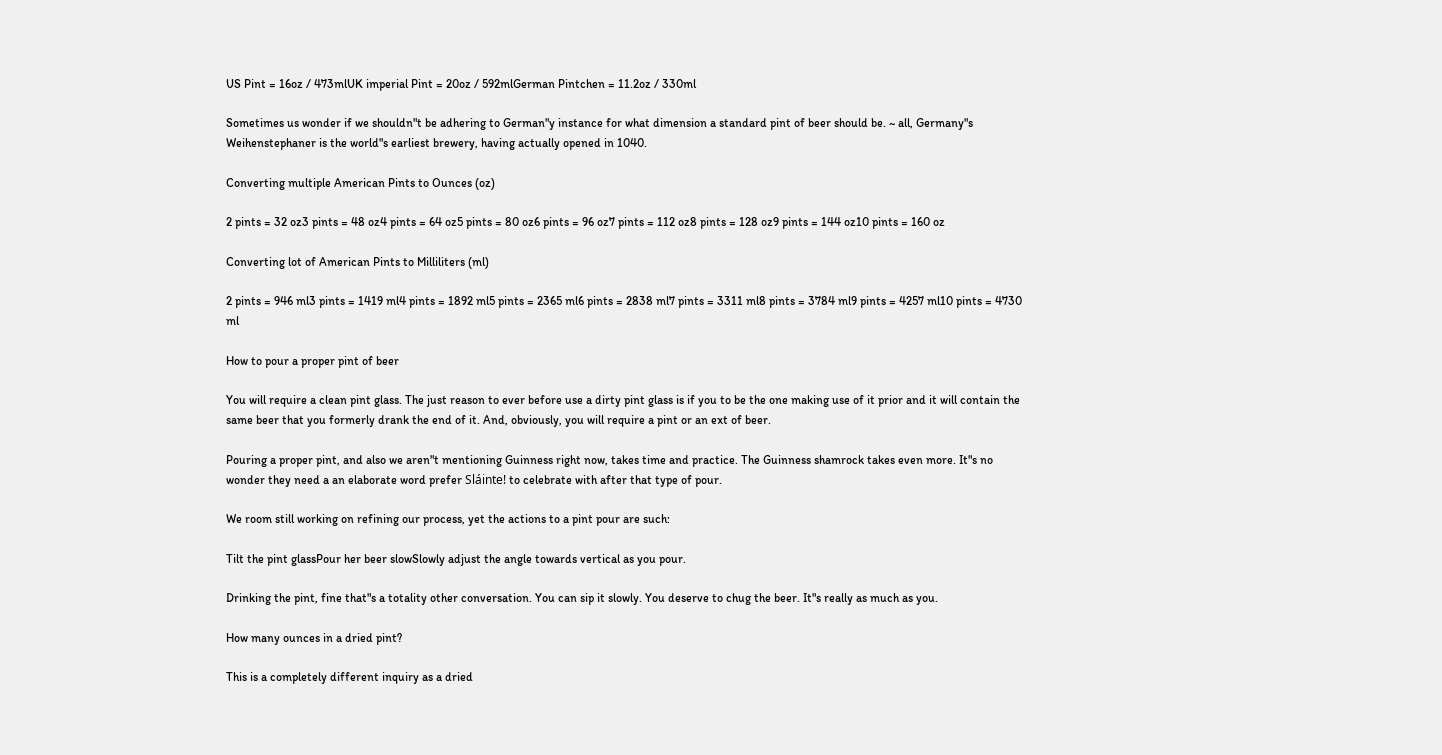US Pint = 16oz / 473mlUK imperial Pint = 20oz / 592mlGerman Pintchen = 11.2oz / 330ml

Sometimes us wonder if we shouldn"t be adhering to German"y instance for what dimension a standard pint of beer should be. ~ all, Germany"s Weihenstephaner is the world"s earliest brewery, having actually opened in 1040.

Converting multiple American Pints to Ounces (oz)

2 pints = 32 oz3 pints = 48 oz4 pints = 64 oz5 pints = 80 oz6 pints = 96 oz7 pints = 112 oz8 pints = 128 oz9 pints = 144 oz10 pints = 160 oz

Converting lot of American Pints to Milliliters (ml)

2 pints = 946 ml3 pints = 1419 ml4 pints = 1892 ml5 pints = 2365 ml6 pints = 2838 ml7 pints = 3311 ml8 pints = 3784 ml9 pints = 4257 ml10 pints = 4730 ml

How to pour a proper pint of beer

You will require a clean pint glass. The just reason to ever before use a dirty pint glass is if you to be the one making use of it prior and it will contain the same beer that you formerly drank the end of it. And, obviously, you will require a pint or an ext of beer.

Pouring a proper pint, and also we aren"t mentioning Guinness right now, takes time and practice. The Guinness shamrock takes even more. It"s no wonder they need a an elaborate word prefer Sláinte! to celebrate with after that type of pour.

We room still working on refining our process, yet the actions to a pint pour are such:

Tilt the pint glassPour her beer slowSlowly adjust the angle towards vertical as you pour.

Drinking the pint, fine that"s a totality other conversation. You can sip it slowly. You deserve to chug the beer. It"s really as much as you.

How many ounces in a dried pint?

This is a completely different inquiry as a dried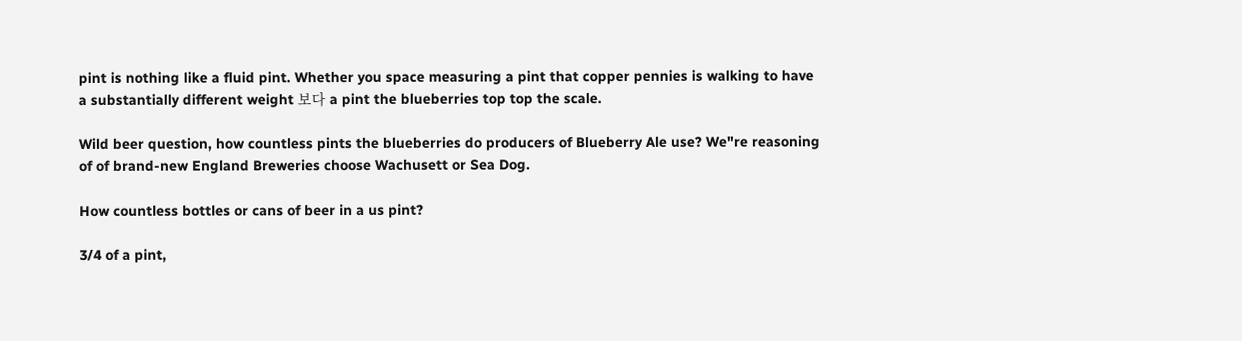pint is nothing like a fluid pint. Whether you space measuring a pint that copper pennies is walking to have a substantially different weight 보다 a pint the blueberries top top the scale.

Wild beer question, how countless pints the blueberries do producers of Blueberry Ale use? We"re reasoning of of brand-new England Breweries choose Wachusett or Sea Dog.

How countless bottles or cans of beer in a us pint?

3/4 of a pint,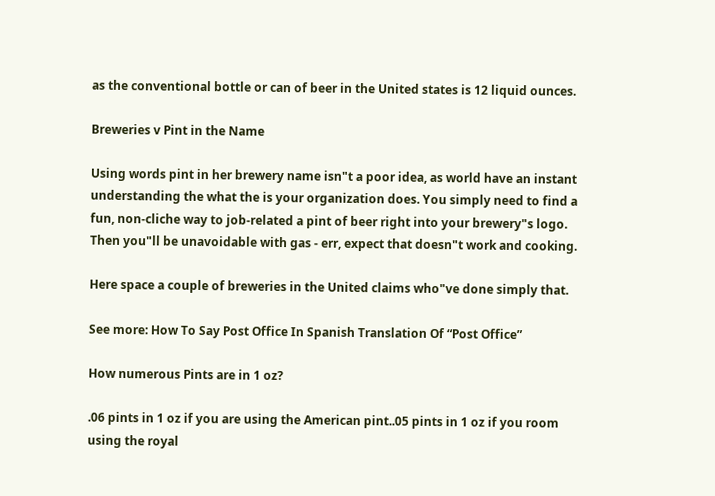as the conventional bottle or can of beer in the United states is 12 liquid ounces.

Breweries v Pint in the Name

Using words pint in her brewery name isn"t a poor idea, as world have an instant understanding the what the is your organization does. You simply need to find a fun, non-cliche way to job-related a pint of beer right into your brewery"s logo. Then you"ll be unavoidable with gas - err, expect that doesn"t work and cooking.

Here space a couple of breweries in the United claims who"ve done simply that.

See more: How To Say Post Office In Spanish Translation Of “Post Office”

How numerous Pints are in 1 oz?

.06 pints in 1 oz if you are using the American pint..05 pints in 1 oz if you room using the royal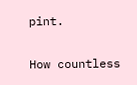pint.

How countless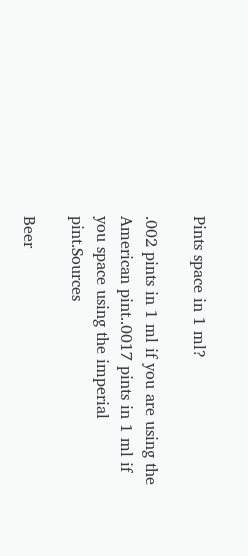Pints space in 1 ml?

.002 pints in 1 ml if you are using the American pint..0017 pints in 1 ml if you space using the imperial pint.Sources

Beer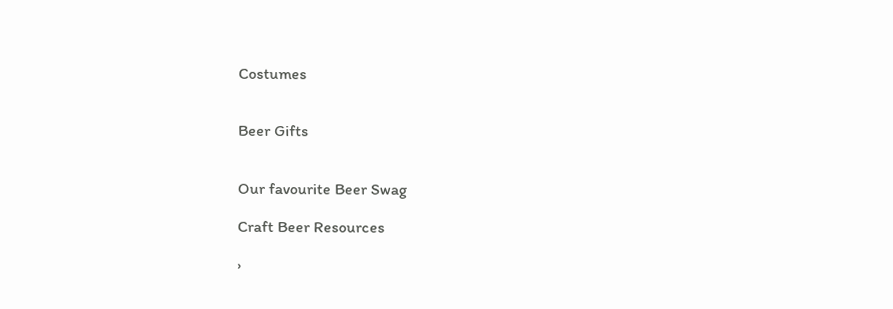Costumes


Beer Gifts


Our favourite Beer Swag

Craft Beer Resources

›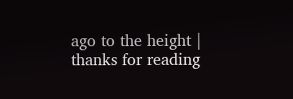ago to the height | thanks for reading